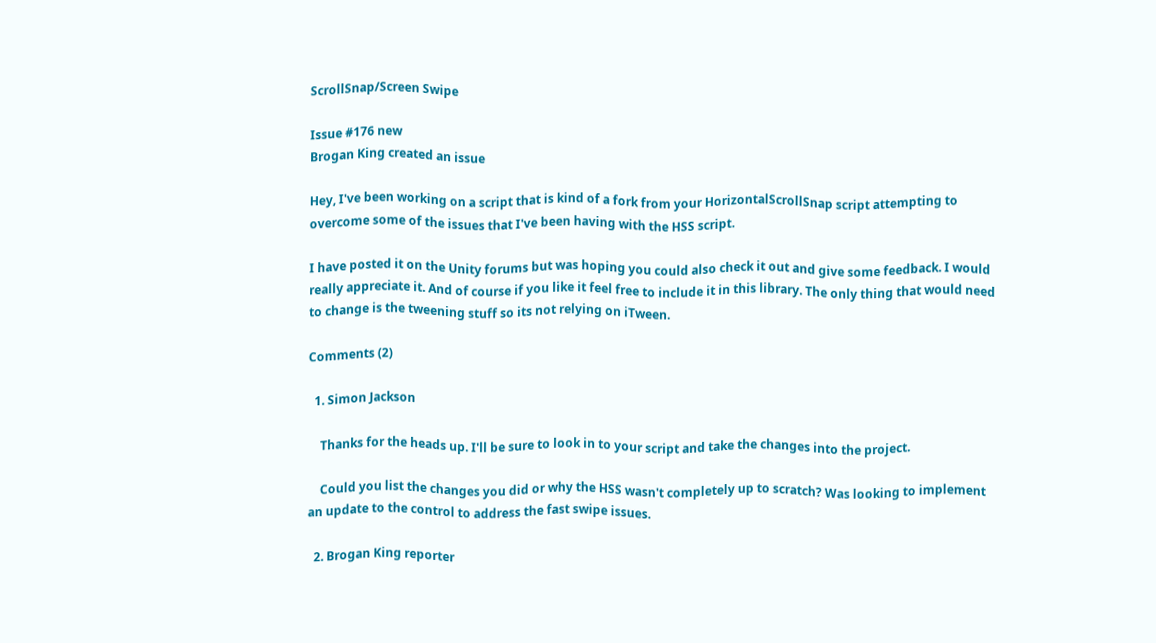ScrollSnap/Screen Swipe

Issue #176 new
Brogan King created an issue

Hey, I've been working on a script that is kind of a fork from your HorizontalScrollSnap script attempting to overcome some of the issues that I've been having with the HSS script.

I have posted it on the Unity forums but was hoping you could also check it out and give some feedback. I would really appreciate it. And of course if you like it feel free to include it in this library. The only thing that would need to change is the tweening stuff so its not relying on iTween.

Comments (2)

  1. Simon Jackson

    Thanks for the heads up. I'll be sure to look in to your script and take the changes into the project.

    Could you list the changes you did or why the HSS wasn't completely up to scratch? Was looking to implement an update to the control to address the fast swipe issues.

  2. Brogan King reporter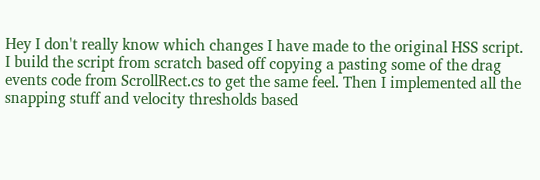Hey I don't really know which changes I have made to the original HSS script. I build the script from scratch based off copying a pasting some of the drag events code from ScrollRect.cs to get the same feel. Then I implemented all the snapping stuff and velocity thresholds based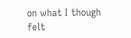on what I though felt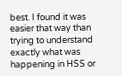best. I found it was easier that way than trying to understand exactly what was happening in HSS or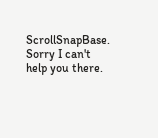ScrollSnapBase. Sorry I can't help you there.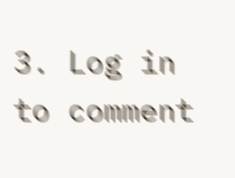3. Log in to comment